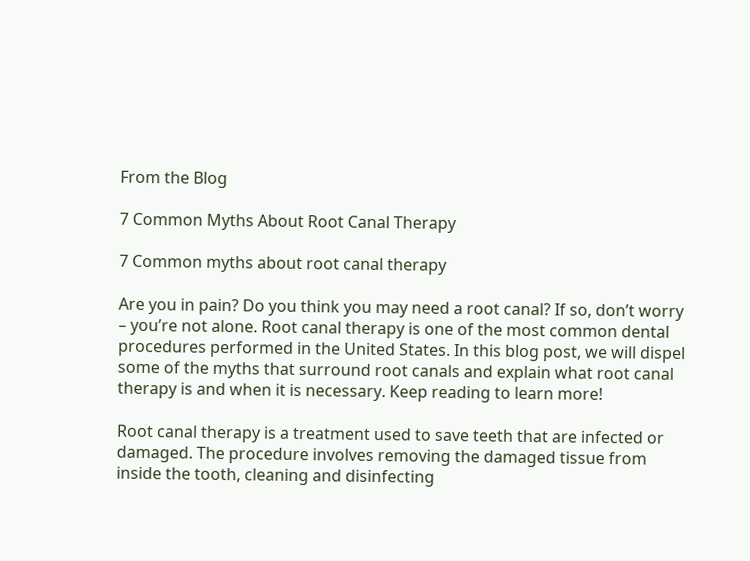From the Blog

7 Common Myths About Root Canal Therapy

7 Common myths about root canal therapy

Are you in pain? Do you think you may need a root canal? If so, don’t worry – you’re not alone. Root canal therapy is one of the most common dental procedures performed in the United States. In this blog post, we will dispel some of the myths that surround root canals and explain what root canal therapy is and when it is necessary. Keep reading to learn more!

Root canal therapy is a treatment used to save teeth that are infected or damaged. The procedure involves removing the damaged tissue from inside the tooth, cleaning and disinfecting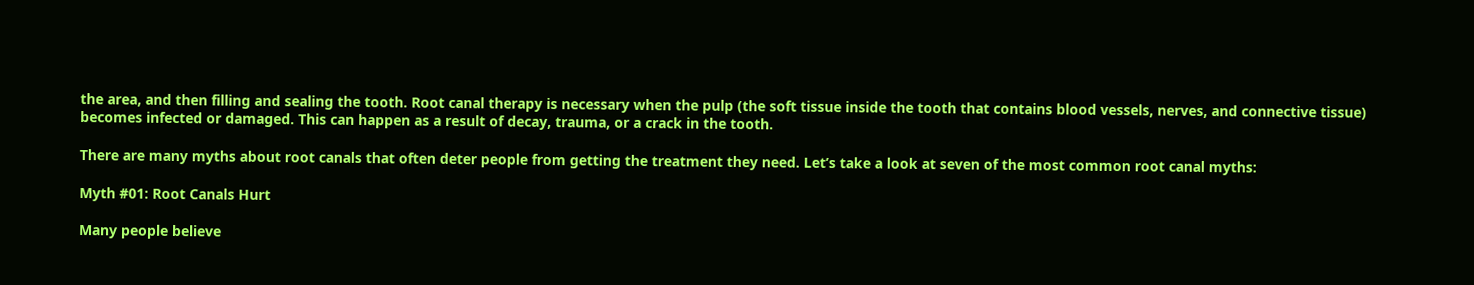the area, and then filling and sealing the tooth. Root canal therapy is necessary when the pulp (the soft tissue inside the tooth that contains blood vessels, nerves, and connective tissue) becomes infected or damaged. This can happen as a result of decay, trauma, or a crack in the tooth.

There are many myths about root canals that often deter people from getting the treatment they need. Let’s take a look at seven of the most common root canal myths:

Myth #01: Root Canals Hurt

Many people believe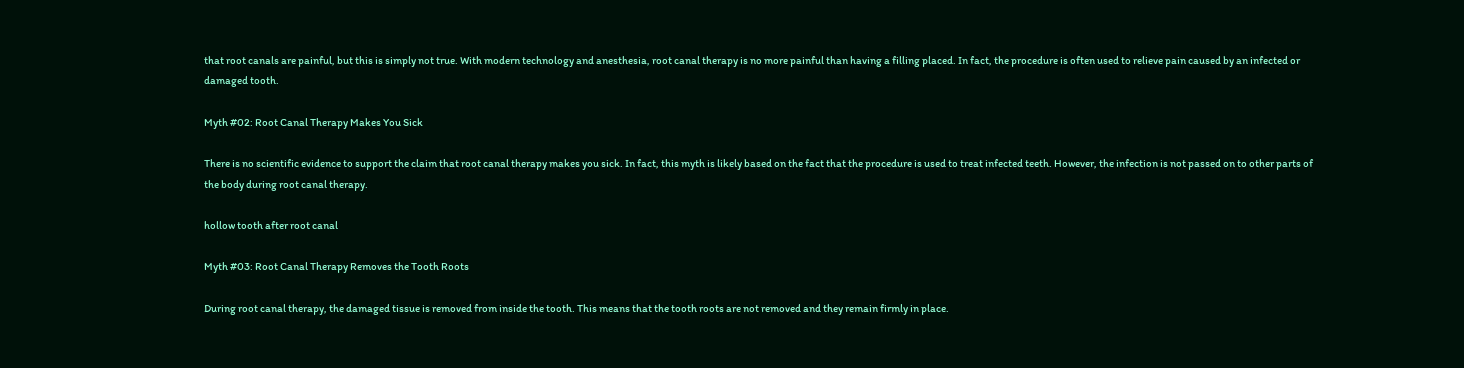that root canals are painful, but this is simply not true. With modern technology and anesthesia, root canal therapy is no more painful than having a filling placed. In fact, the procedure is often used to relieve pain caused by an infected or damaged tooth.

Myth #02: Root Canal Therapy Makes You Sick

There is no scientific evidence to support the claim that root canal therapy makes you sick. In fact, this myth is likely based on the fact that the procedure is used to treat infected teeth. However, the infection is not passed on to other parts of the body during root canal therapy.

hollow tooth after root canal

Myth #03: Root Canal Therapy Removes the Tooth Roots

During root canal therapy, the damaged tissue is removed from inside the tooth. This means that the tooth roots are not removed and they remain firmly in place.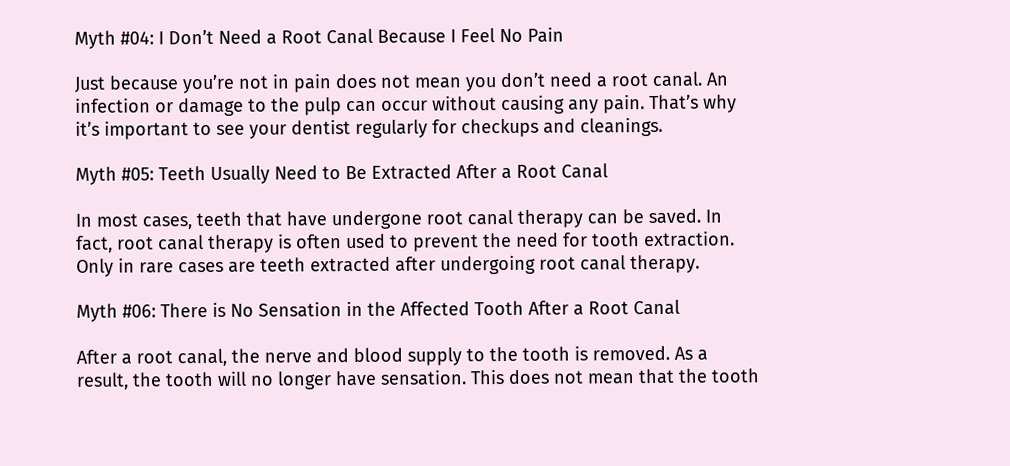Myth #04: I Don’t Need a Root Canal Because I Feel No Pain

Just because you’re not in pain does not mean you don’t need a root canal. An infection or damage to the pulp can occur without causing any pain. That’s why it’s important to see your dentist regularly for checkups and cleanings.

Myth #05: Teeth Usually Need to Be Extracted After a Root Canal

In most cases, teeth that have undergone root canal therapy can be saved. In fact, root canal therapy is often used to prevent the need for tooth extraction. Only in rare cases are teeth extracted after undergoing root canal therapy.

Myth #06: There is No Sensation in the Affected Tooth After a Root Canal

After a root canal, the nerve and blood supply to the tooth is removed. As a result, the tooth will no longer have sensation. This does not mean that the tooth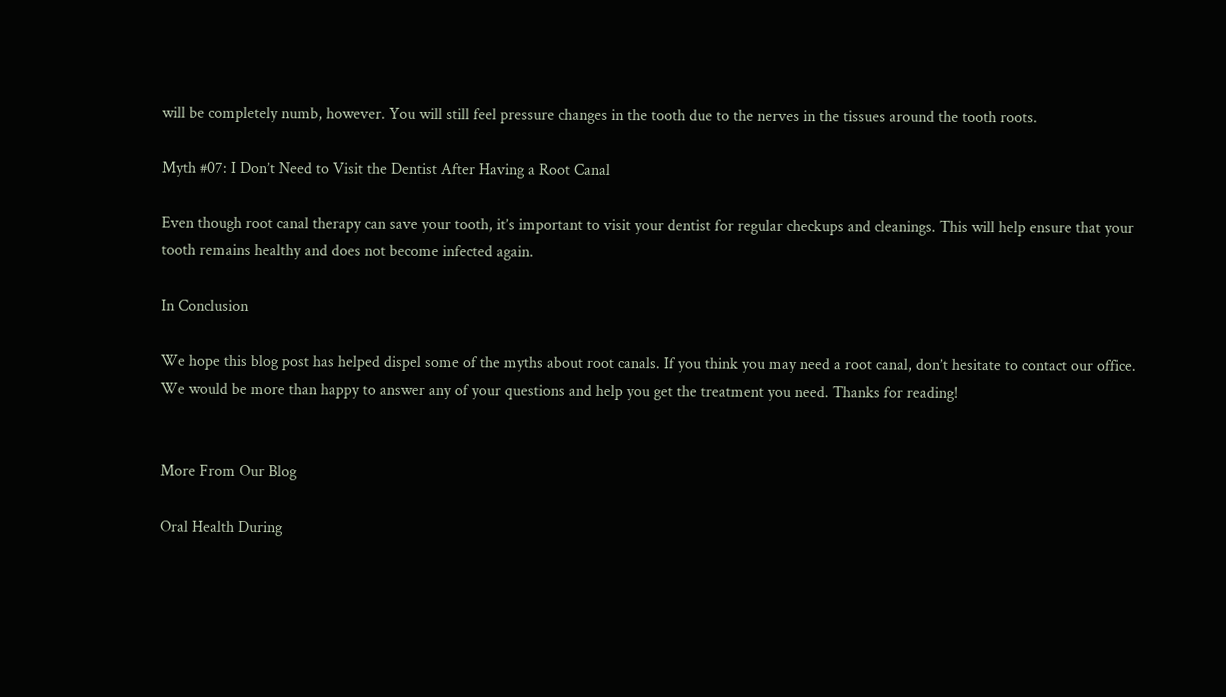will be completely numb, however. You will still feel pressure changes in the tooth due to the nerves in the tissues around the tooth roots.

Myth #07: I Don’t Need to Visit the Dentist After Having a Root Canal

Even though root canal therapy can save your tooth, it’s important to visit your dentist for regular checkups and cleanings. This will help ensure that your tooth remains healthy and does not become infected again.

In Conclusion

We hope this blog post has helped dispel some of the myths about root canals. If you think you may need a root canal, don’t hesitate to contact our office. We would be more than happy to answer any of your questions and help you get the treatment you need. Thanks for reading!


More From Our Blog

Oral Health During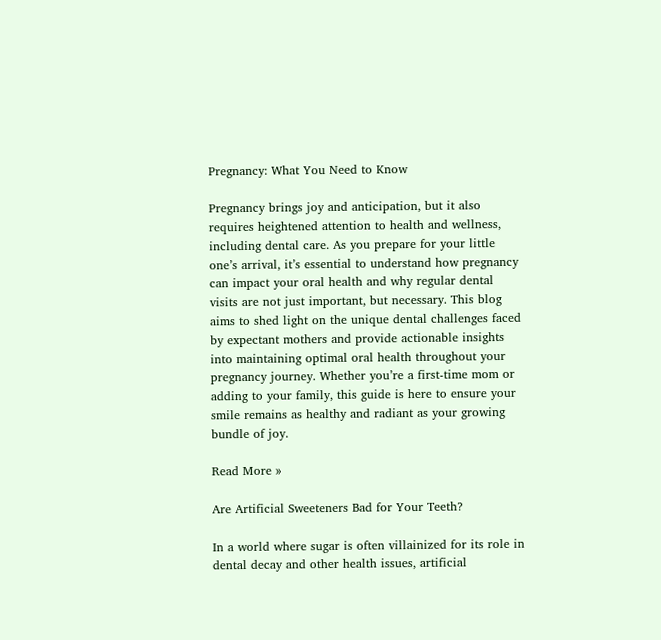Pregnancy: What You Need to Know

Pregnancy brings joy and anticipation, but it also requires heightened attention to health and wellness, including dental care. As you prepare for your little one’s arrival, it’s essential to understand how pregnancy can impact your oral health and why regular dental visits are not just important, but necessary. This blog aims to shed light on the unique dental challenges faced by expectant mothers and provide actionable insights into maintaining optimal oral health throughout your pregnancy journey. Whether you’re a first-time mom or adding to your family, this guide is here to ensure your smile remains as healthy and radiant as your growing bundle of joy.

Read More »

Are Artificial Sweeteners Bad for Your Teeth?

In a world where sugar is often villainized for its role in dental decay and other health issues, artificial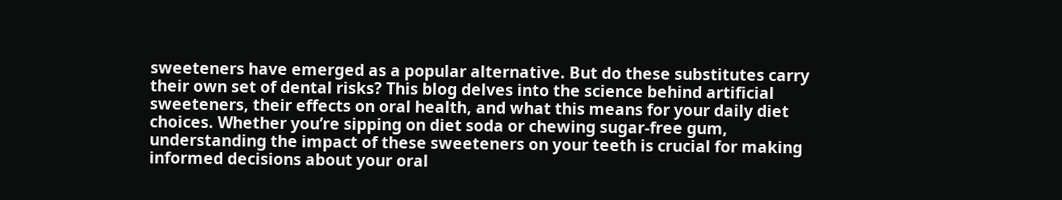sweeteners have emerged as a popular alternative. But do these substitutes carry their own set of dental risks? This blog delves into the science behind artificial sweeteners, their effects on oral health, and what this means for your daily diet choices. Whether you’re sipping on diet soda or chewing sugar-free gum, understanding the impact of these sweeteners on your teeth is crucial for making informed decisions about your oral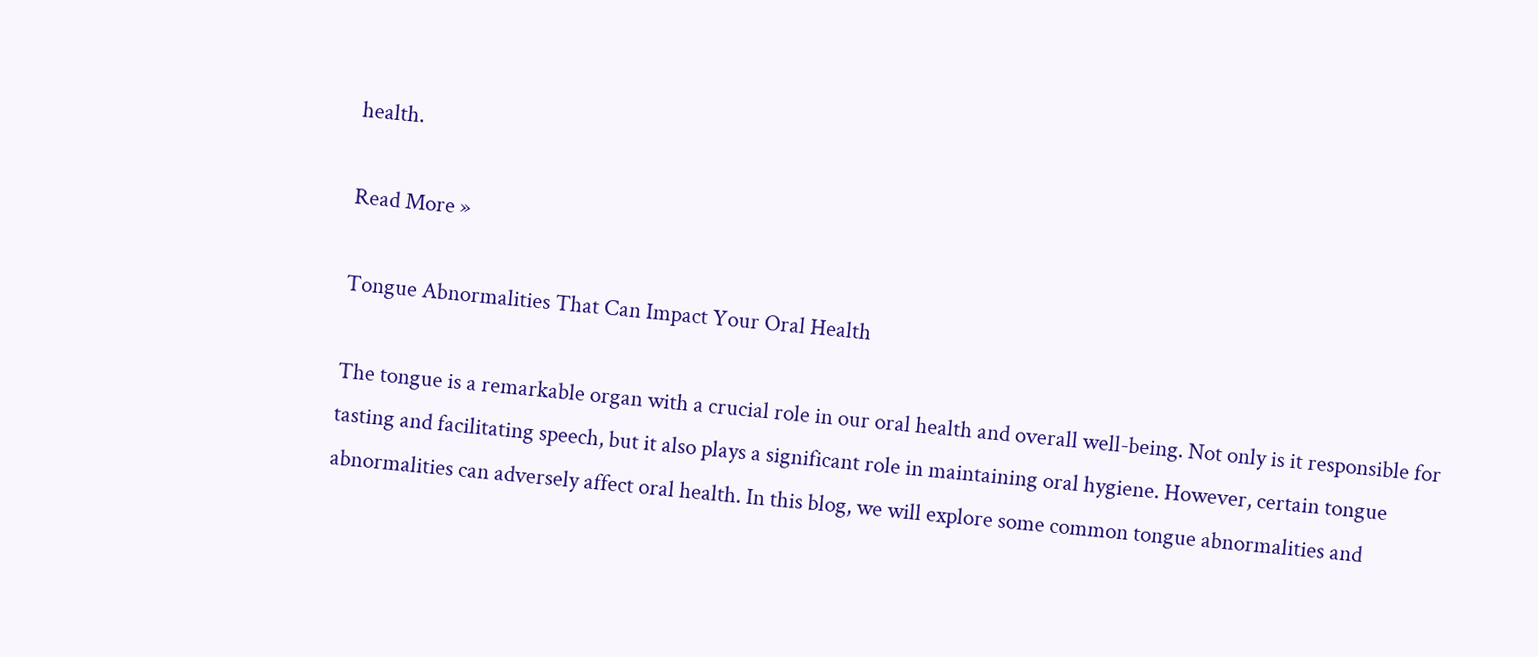health.

Read More »

Tongue Abnormalities That Can Impact Your Oral Health

The tongue is a remarkable organ with a crucial role in our oral health and overall well-being. Not only is it responsible for tasting and facilitating speech, but it also plays a significant role in maintaining oral hygiene. However, certain tongue abnormalities can adversely affect oral health. In this blog, we will explore some common tongue abnormalities and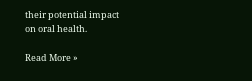their potential impact on oral health.

Read More »